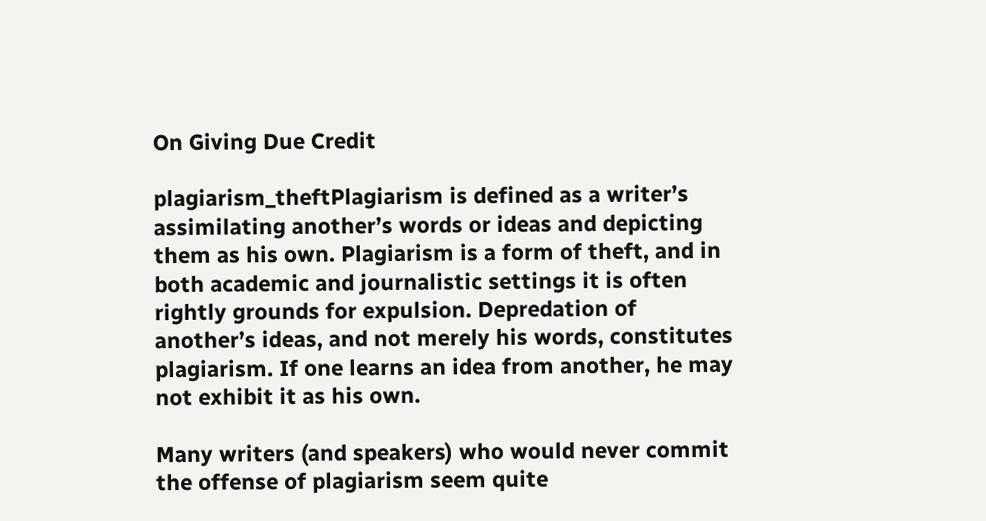On Giving Due Credit

plagiarism_theftPlagiarism is defined as a writer’s assimilating another’s words or ideas and depicting them as his own. Plagiarism is a form of theft, and in both academic and journalistic settings it is often rightly grounds for expulsion. Depredation of another’s ideas, and not merely his words, constitutes plagiarism. If one learns an idea from another, he may not exhibit it as his own.

Many writers (and speakers) who would never commit the offense of plagiarism seem quite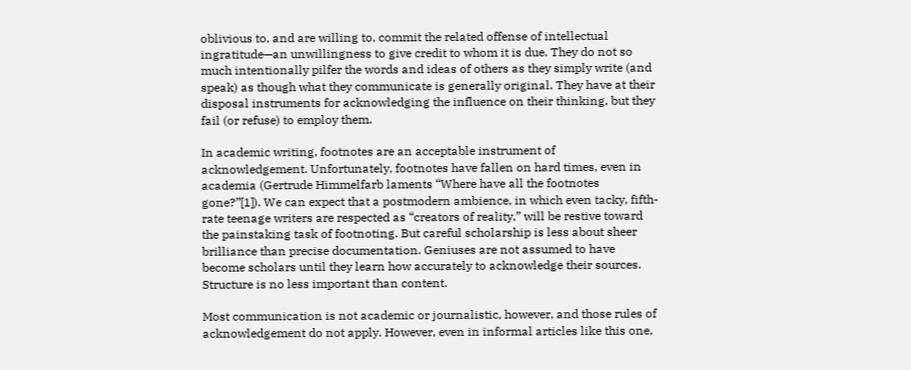oblivious to, and are willing to, commit the related offense of intellectual ingratitude—an unwillingness to give credit to whom it is due. They do not so much intentionally pilfer the words and ideas of others as they simply write (and speak) as though what they communicate is generally original. They have at their disposal instruments for acknowledging the influence on their thinking, but they fail (or refuse) to employ them.

In academic writing, footnotes are an acceptable instrument of acknowledgement. Unfortunately, footnotes have fallen on hard times, even in academia (Gertrude Himmelfarb laments “Where have all the footnotes gone?”[1]). We can expect that a postmodern ambience, in which even tacky, fifth-rate teenage writers are respected as “creators of reality,” will be restive toward the painstaking task of footnoting. But careful scholarship is less about sheer brilliance than precise documentation. Geniuses are not assumed to have become scholars until they learn how accurately to acknowledge their sources. Structure is no less important than content.

Most communication is not academic or journalistic, however, and those rules of acknowledgement do not apply. However, even in informal articles like this one,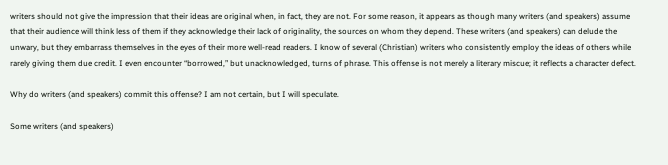writers should not give the impression that their ideas are original when, in fact, they are not. For some reason, it appears as though many writers (and speakers) assume that their audience will think less of them if they acknowledge their lack of originality, the sources on whom they depend. These writers (and speakers) can delude the unwary, but they embarrass themselves in the eyes of their more well-read readers. I know of several (Christian) writers who consistently employ the ideas of others while rarely giving them due credit. I even encounter “borrowed,” but unacknowledged, turns of phrase. This offense is not merely a literary miscue; it reflects a character defect.

Why do writers (and speakers) commit this offense? I am not certain, but I will speculate.

Some writers (and speakers)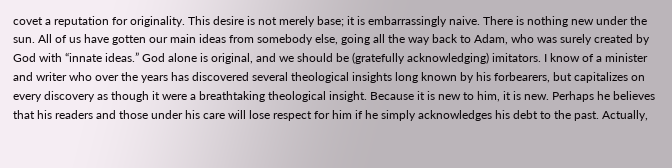covet a reputation for originality. This desire is not merely base; it is embarrassingly naive. There is nothing new under the sun. All of us have gotten our main ideas from somebody else, going all the way back to Adam, who was surely created by God with “innate ideas.” God alone is original, and we should be (gratefully acknowledging) imitators. I know of a minister and writer who over the years has discovered several theological insights long known by his forbearers, but capitalizes on every discovery as though it were a breathtaking theological insight. Because it is new to him, it is new. Perhaps he believes that his readers and those under his care will lose respect for him if he simply acknowledges his debt to the past. Actually,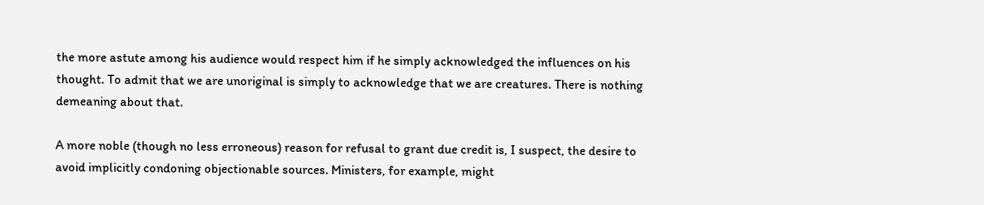the more astute among his audience would respect him if he simply acknowledged the influences on his thought. To admit that we are unoriginal is simply to acknowledge that we are creatures. There is nothing demeaning about that.

A more noble (though no less erroneous) reason for refusal to grant due credit is, I suspect, the desire to avoid implicitly condoning objectionable sources. Ministers, for example, might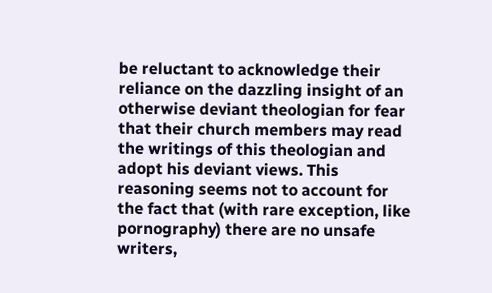be reluctant to acknowledge their reliance on the dazzling insight of an otherwise deviant theologian for fear that their church members may read the writings of this theologian and adopt his deviant views. This reasoning seems not to account for the fact that (with rare exception, like pornography) there are no unsafe writers,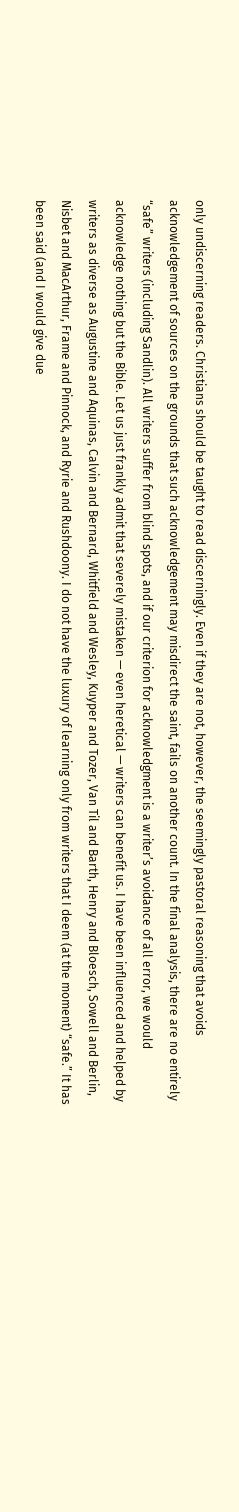only undiscerning readers. Christians should be taught to read discerningly. Even if they are not, however, the seemingly pastoral reasoning that avoids acknowledgement of sources on the grounds that such acknowledgement may misdirect the saint, fails on another count. In the final analysis, there are no entirely “safe” writers (including Sandlin). All writers suffer from blind spots, and if our criterion for acknowledgment is a writer’s avoidance of all error, we would acknowledge nothing but the Bible. Let us just frankly admit that severely mistaken — even heretical — writers can benefit us. I have been influenced and helped by writers as diverse as Augustine and Aquinas, Calvin and Bernard, Whitfield and Wesley, Kuyper and Tozer, Van Til and Barth, Henry and Bloesch, Sowell and Berlin, Nisbet and MacArthur, Frame and Pinnock, and Ryrie and Rushdoony. I do not have the luxury of learning only from writers that I deem (at the moment) “safe.” It has been said (and I would give due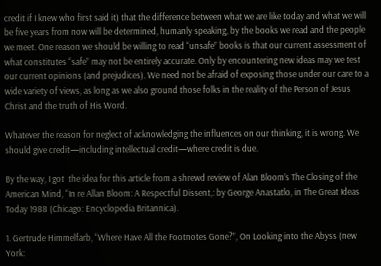credit if I knew who first said it) that the difference between what we are like today and what we will be five years from now will be determined, humanly speaking, by the books we read and the people we meet. One reason we should be willing to read “unsafe” books is that our current assessment of what constitutes “safe” may not be entirely accurate. Only by encountering new ideas may we test our current opinions (and prejudices). We need not be afraid of exposing those under our care to a wide variety of views, as long as we also ground those folks in the reality of the Person of Jesus Christ and the truth of His Word.

Whatever the reason for neglect of acknowledging the influences on our thinking, it is wrong. We should give credit—including intellectual credit—where credit is due.

By the way, I got  the idea for this article from a shrewd review of Alan Bloom’s The Closing of the American Mind, “In re Allan Bloom: A Respectful Dissent,: by George Anastatlo, in The Great Ideas Today 1988 (Chicago: Encyclopedia Britannica).

1. Gertrude Himmelfarb, “Where Have All the Footnotes Gone?”, On Looking into the Abyss (new York: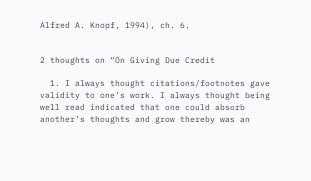Alfred A. Knopf, 1994), ch. 6.


2 thoughts on “On Giving Due Credit

  1. I always thought citations/footnotes gave validity to one’s work. I always thought being well read indicated that one could absorb another’s thoughts and grow thereby was an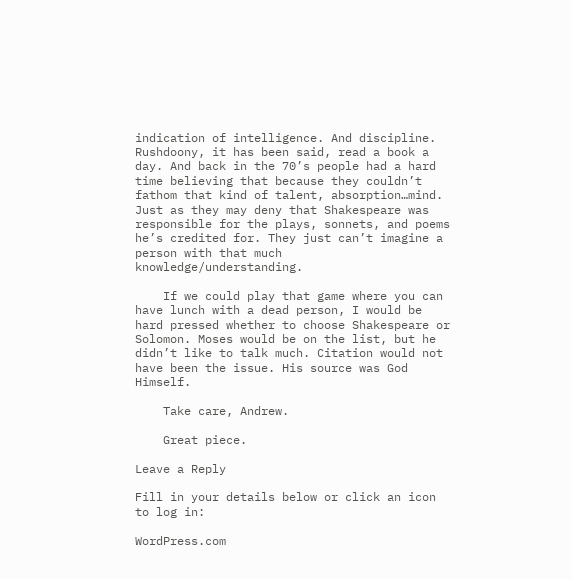indication of intelligence. And discipline. Rushdoony, it has been said, read a book a day. And back in the 70’s people had a hard time believing that because they couldn’t fathom that kind of talent, absorption…mind. Just as they may deny that Shakespeare was responsible for the plays, sonnets, and poems he’s credited for. They just can’t imagine a person with that much knowledge/understanding.

    If we could play that game where you can have lunch with a dead person, I would be hard pressed whether to choose Shakespeare or Solomon. Moses would be on the list, but he didn’t like to talk much. Citation would not have been the issue. His source was God Himself.

    Take care, Andrew.

    Great piece.

Leave a Reply

Fill in your details below or click an icon to log in:

WordPress.com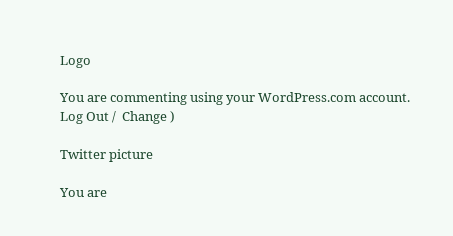Logo

You are commenting using your WordPress.com account. Log Out /  Change )

Twitter picture

You are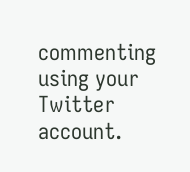commenting using your Twitter account.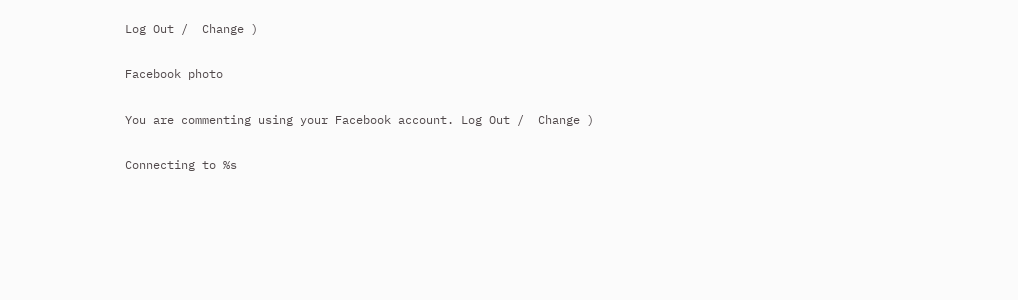Log Out /  Change )

Facebook photo

You are commenting using your Facebook account. Log Out /  Change )

Connecting to %s